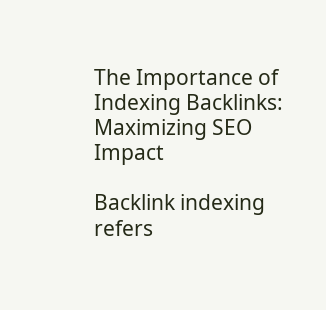The Importance of Indexing Backlinks: Maximizing SEO Impact

Backlink indexing refers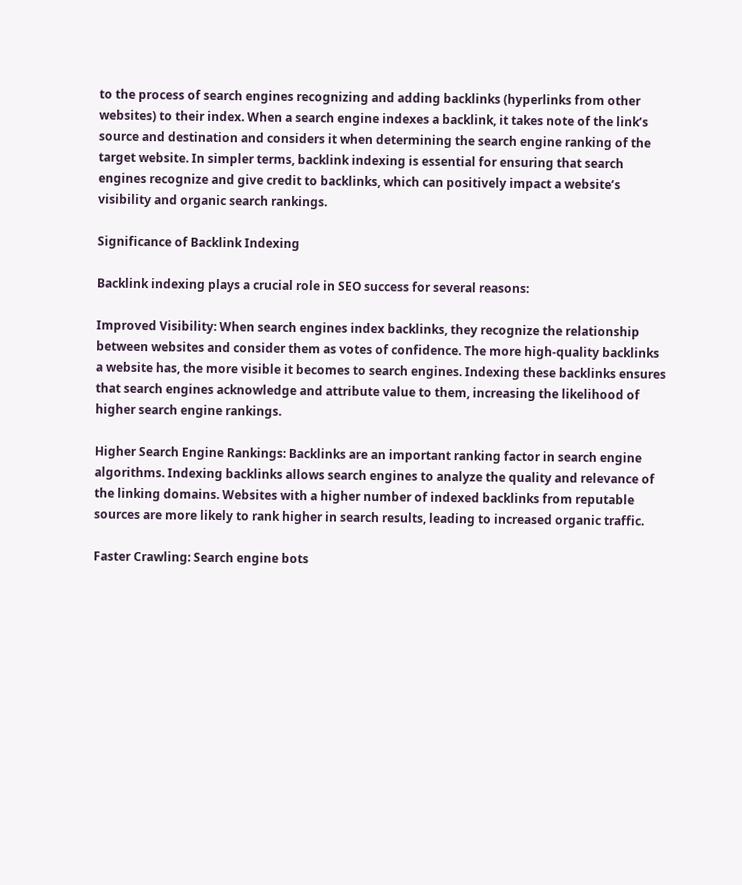to the process of search engines recognizing and adding backlinks (hyperlinks from other websites) to their index. When a search engine indexes a backlink, it takes note of the link’s source and destination and considers it when determining the search engine ranking of the target website. In simpler terms, backlink indexing is essential for ensuring that search engines recognize and give credit to backlinks, which can positively impact a website’s visibility and organic search rankings.

Significance of Backlink Indexing

Backlink indexing plays a crucial role in SEO success for several reasons:

Improved Visibility: When search engines index backlinks, they recognize the relationship between websites and consider them as votes of confidence. The more high-quality backlinks a website has, the more visible it becomes to search engines. Indexing these backlinks ensures that search engines acknowledge and attribute value to them, increasing the likelihood of higher search engine rankings.

Higher Search Engine Rankings: Backlinks are an important ranking factor in search engine algorithms. Indexing backlinks allows search engines to analyze the quality and relevance of the linking domains. Websites with a higher number of indexed backlinks from reputable sources are more likely to rank higher in search results, leading to increased organic traffic.

Faster Crawling: Search engine bots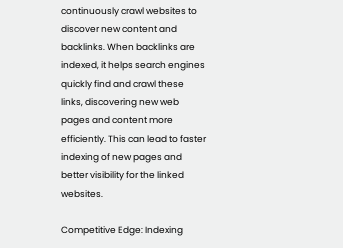continuously crawl websites to discover new content and backlinks. When backlinks are indexed, it helps search engines quickly find and crawl these links, discovering new web pages and content more efficiently. This can lead to faster indexing of new pages and better visibility for the linked websites.

Competitive Edge: Indexing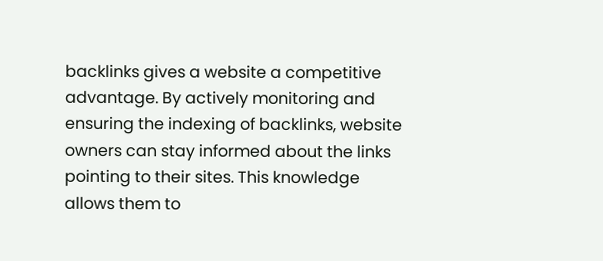backlinks gives a website a competitive advantage. By actively monitoring and ensuring the indexing of backlinks, website owners can stay informed about the links pointing to their sites. This knowledge allows them to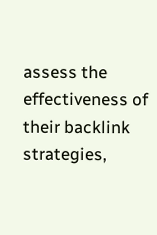assess the effectiveness of their backlink strategies,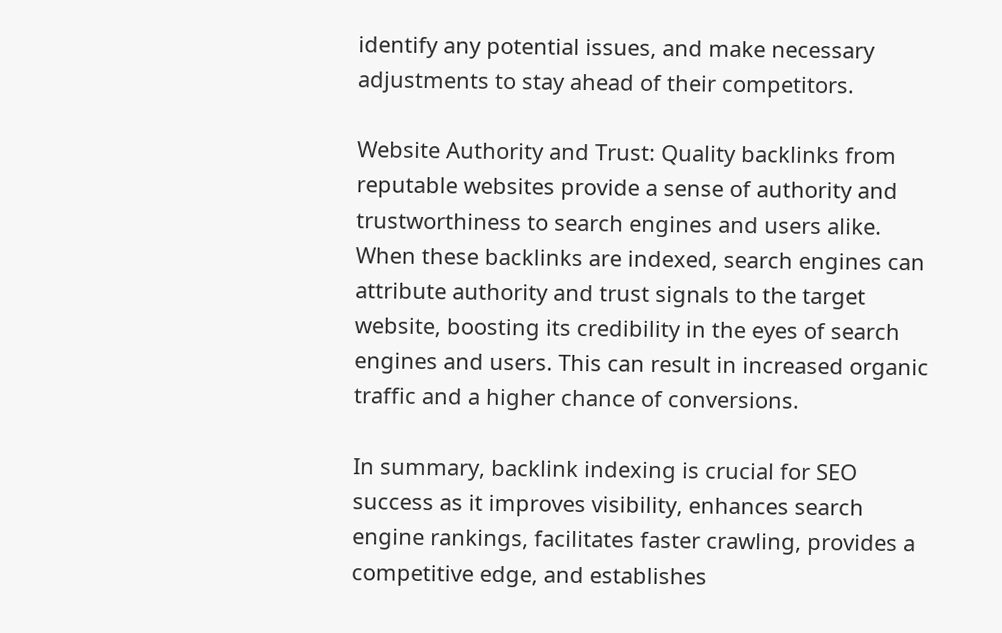identify any potential issues, and make necessary adjustments to stay ahead of their competitors.

Website Authority and Trust: Quality backlinks from reputable websites provide a sense of authority and trustworthiness to search engines and users alike. When these backlinks are indexed, search engines can attribute authority and trust signals to the target website, boosting its credibility in the eyes of search engines and users. This can result in increased organic traffic and a higher chance of conversions.

In summary, backlink indexing is crucial for SEO success as it improves visibility, enhances search engine rankings, facilitates faster crawling, provides a competitive edge, and establishes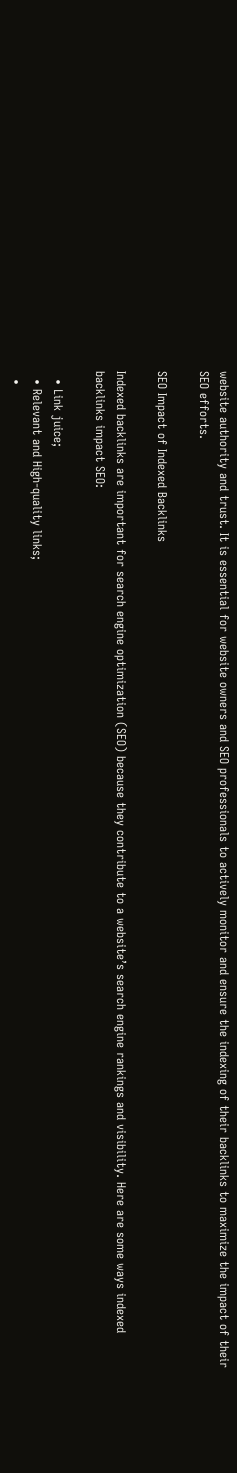website authority and trust. It is essential for website owners and SEO professionals to actively monitor and ensure the indexing of their backlinks to maximize the impact of their SEO efforts.

SEO Impact of Indexed Backlinks

Indexed backlinks are important for search engine optimization (SEO) because they contribute to a website’s search engine rankings and visibility. Here are some ways indexed backlinks impact SEO:

  • Link juice;
  • Relevant and High-quality links;
  •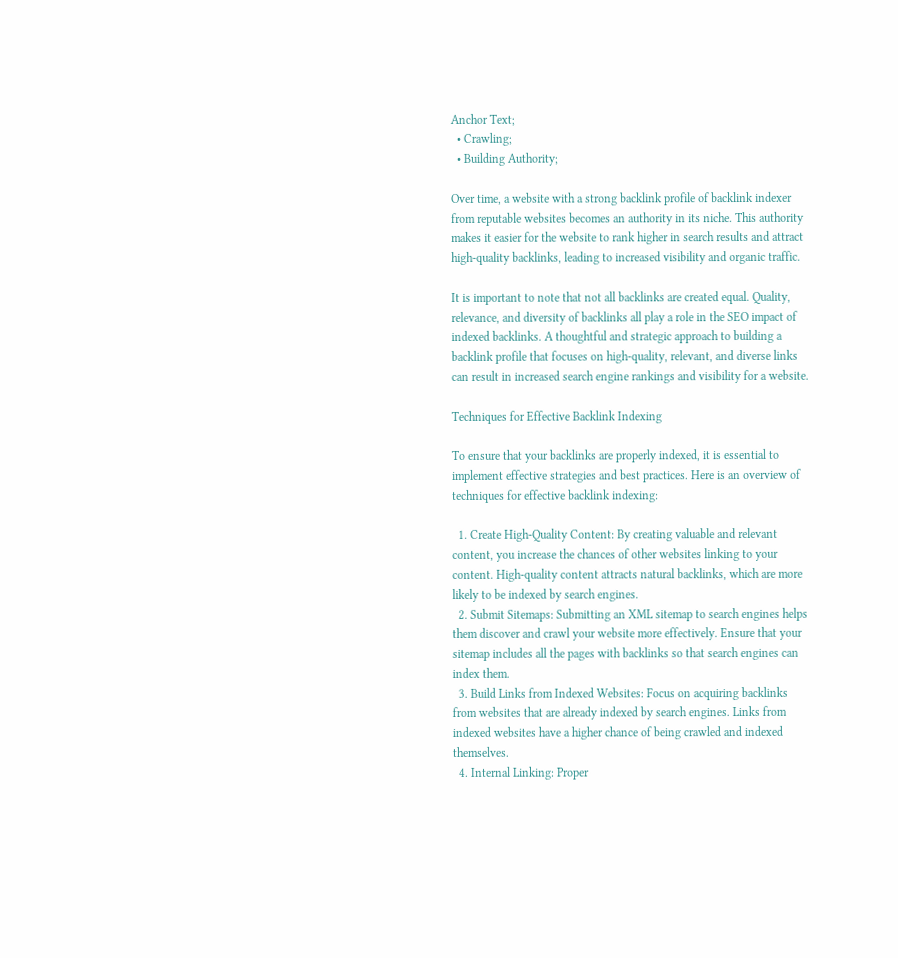Anchor Text;
  • Crawling;
  • Building Authority;

Over time, a website with a strong backlink profile of backlink indexer from reputable websites becomes an authority in its niche. This authority makes it easier for the website to rank higher in search results and attract high-quality backlinks, leading to increased visibility and organic traffic.

It is important to note that not all backlinks are created equal. Quality, relevance, and diversity of backlinks all play a role in the SEO impact of indexed backlinks. A thoughtful and strategic approach to building a backlink profile that focuses on high-quality, relevant, and diverse links can result in increased search engine rankings and visibility for a website.

Techniques for Effective Backlink Indexing

To ensure that your backlinks are properly indexed, it is essential to implement effective strategies and best practices. Here is an overview of techniques for effective backlink indexing:

  1. Create High-Quality Content: By creating valuable and relevant content, you increase the chances of other websites linking to your content. High-quality content attracts natural backlinks, which are more likely to be indexed by search engines.
  2. Submit Sitemaps: Submitting an XML sitemap to search engines helps them discover and crawl your website more effectively. Ensure that your sitemap includes all the pages with backlinks so that search engines can index them.
  3. Build Links from Indexed Websites: Focus on acquiring backlinks from websites that are already indexed by search engines. Links from indexed websites have a higher chance of being crawled and indexed themselves.
  4. Internal Linking: Proper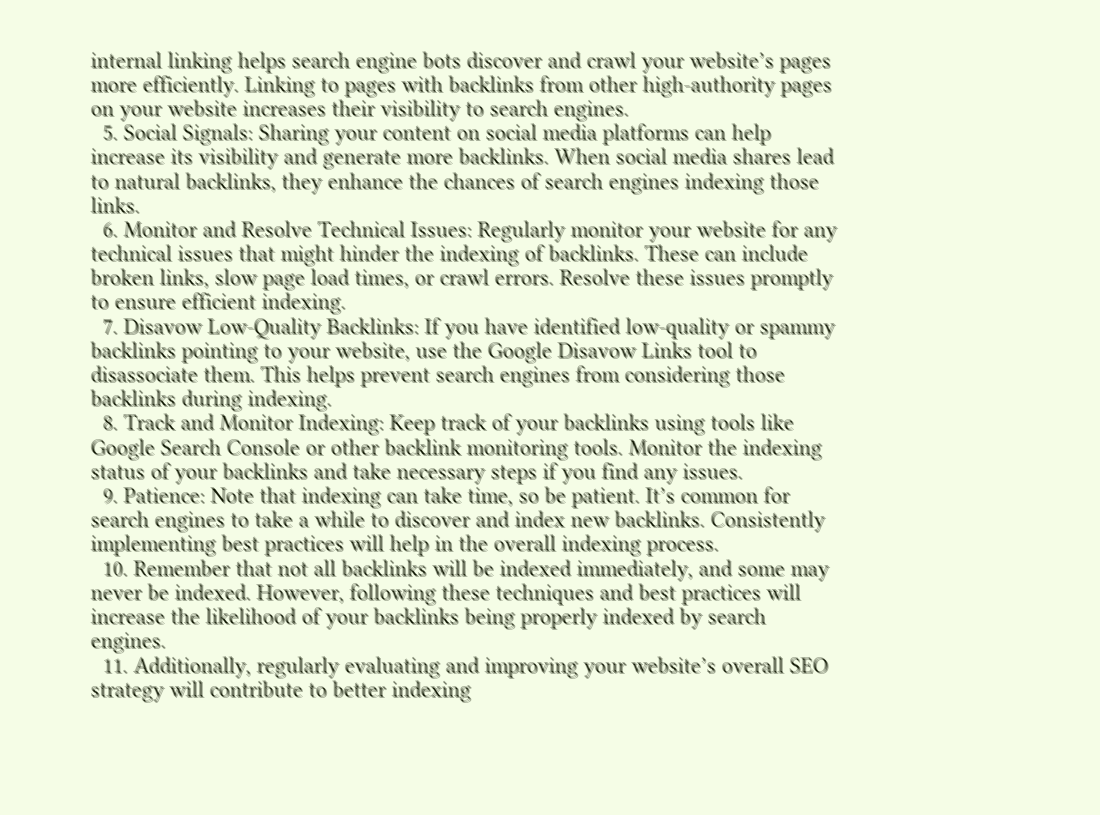internal linking helps search engine bots discover and crawl your website’s pages more efficiently. Linking to pages with backlinks from other high-authority pages on your website increases their visibility to search engines.
  5. Social Signals: Sharing your content on social media platforms can help increase its visibility and generate more backlinks. When social media shares lead to natural backlinks, they enhance the chances of search engines indexing those links.
  6. Monitor and Resolve Technical Issues: Regularly monitor your website for any technical issues that might hinder the indexing of backlinks. These can include broken links, slow page load times, or crawl errors. Resolve these issues promptly to ensure efficient indexing.
  7. Disavow Low-Quality Backlinks: If you have identified low-quality or spammy backlinks pointing to your website, use the Google Disavow Links tool to disassociate them. This helps prevent search engines from considering those backlinks during indexing.
  8. Track and Monitor Indexing: Keep track of your backlinks using tools like Google Search Console or other backlink monitoring tools. Monitor the indexing status of your backlinks and take necessary steps if you find any issues.
  9. Patience: Note that indexing can take time, so be patient. It’s common for search engines to take a while to discover and index new backlinks. Consistently implementing best practices will help in the overall indexing process.
  10. Remember that not all backlinks will be indexed immediately, and some may never be indexed. However, following these techniques and best practices will increase the likelihood of your backlinks being properly indexed by search engines.
  11. Additionally, regularly evaluating and improving your website’s overall SEO strategy will contribute to better indexing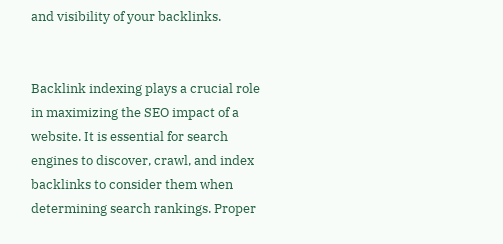and visibility of your backlinks.


Backlink indexing plays a crucial role in maximizing the SEO impact of a website. It is essential for search engines to discover, crawl, and index backlinks to consider them when determining search rankings. Proper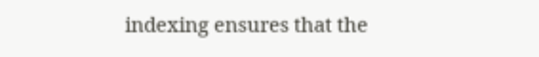indexing ensures that the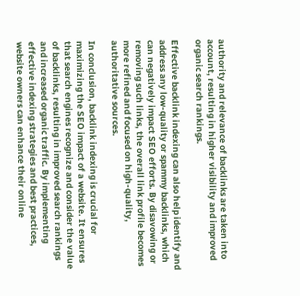authority and relevance of backlinks are taken into account, resulting in higher visibility and improved organic search rankings.

Effective backlink indexing can also help identify and address any low-quality or spammy backlinks, which can negatively impact SEO efforts. By disavowing or removing such links, the overall link profile becomes more refined and focused on high-quality, authoritative sources.

In conclusion, backlink indexing is crucial for maximizing the SEO impact of a website. It ensures that search engines recognize and consider the value of backlinks, resulting in improved search rankings and increased organic traffic. By implementing effective indexing strategies and best practices, website owners can enhance their online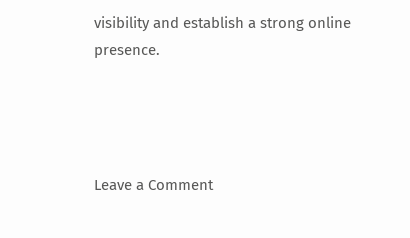visibility and establish a strong online presence.




Leave a Comment